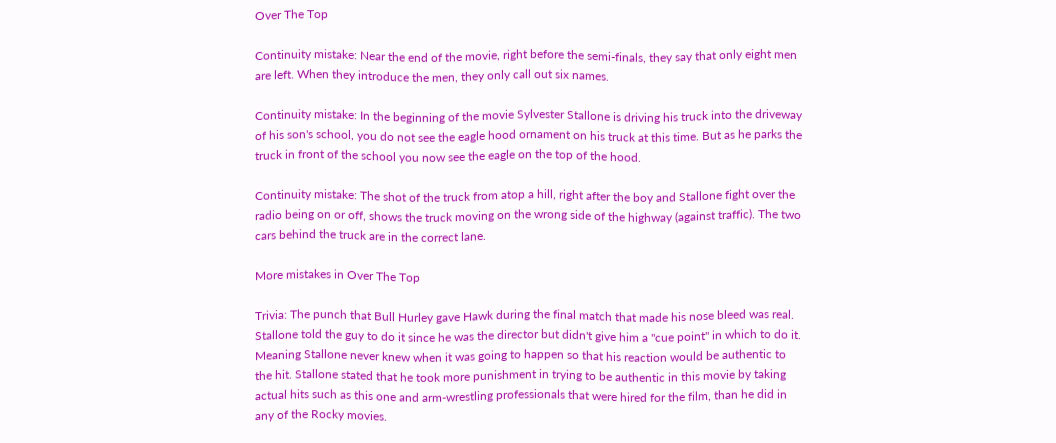Over The Top

Continuity mistake: Near the end of the movie, right before the semi-finals, they say that only eight men are left. When they introduce the men, they only call out six names.

Continuity mistake: In the beginning of the movie Sylvester Stallone is driving his truck into the driveway of his son's school, you do not see the eagle hood ornament on his truck at this time. But as he parks the truck in front of the school you now see the eagle on the top of the hood.

Continuity mistake: The shot of the truck from atop a hill, right after the boy and Stallone fight over the radio being on or off, shows the truck moving on the wrong side of the highway (against traffic). The two cars behind the truck are in the correct lane.

More mistakes in Over The Top

Trivia: The punch that Bull Hurley gave Hawk during the final match that made his nose bleed was real. Stallone told the guy to do it since he was the director but didn't give him a "cue point" in which to do it. Meaning Stallone never knew when it was going to happen so that his reaction would be authentic to the hit. Stallone stated that he took more punishment in trying to be authentic in this movie by taking actual hits such as this one and arm-wrestling professionals that were hired for the film, than he did in any of the Rocky movies.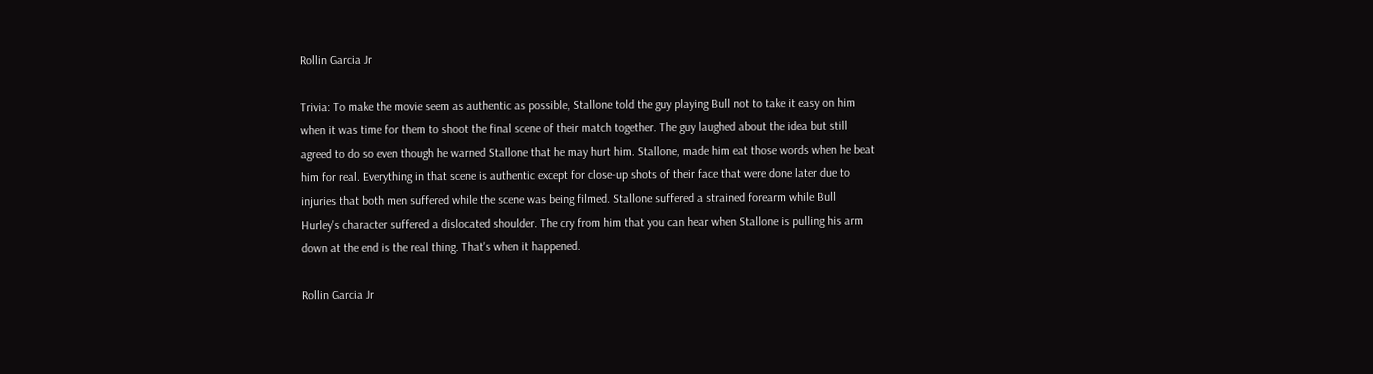Rollin Garcia Jr

Trivia: To make the movie seem as authentic as possible, Stallone told the guy playing Bull not to take it easy on him when it was time for them to shoot the final scene of their match together. The guy laughed about the idea but still agreed to do so even though he warned Stallone that he may hurt him. Stallone, made him eat those words when he beat him for real. Everything in that scene is authentic except for close-up shots of their face that were done later due to injuries that both men suffered while the scene was being filmed. Stallone suffered a strained forearm while Bull Hurley's character suffered a dislocated shoulder. The cry from him that you can hear when Stallone is pulling his arm down at the end is the real thing. That's when it happened.

Rollin Garcia Jr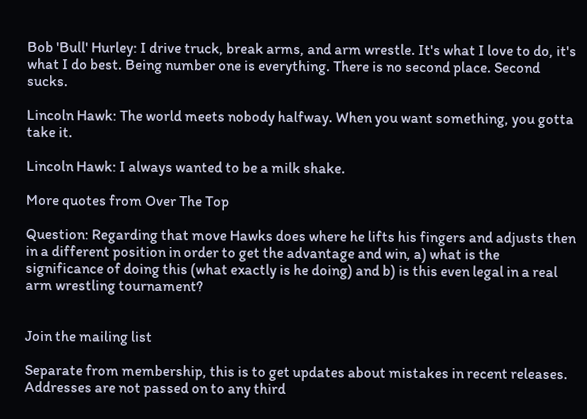Bob 'Bull' Hurley: I drive truck, break arms, and arm wrestle. It's what I love to do, it's what I do best. Being number one is everything. There is no second place. Second sucks.

Lincoln Hawk: The world meets nobody halfway. When you want something, you gotta take it.

Lincoln Hawk: I always wanted to be a milk shake.

More quotes from Over The Top

Question: Regarding that move Hawks does where he lifts his fingers and adjusts then in a different position in order to get the advantage and win, a) what is the significance of doing this (what exactly is he doing) and b) is this even legal in a real arm wrestling tournament?


Join the mailing list

Separate from membership, this is to get updates about mistakes in recent releases. Addresses are not passed on to any third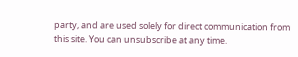party, and are used solely for direct communication from this site. You can unsubscribe at any time.